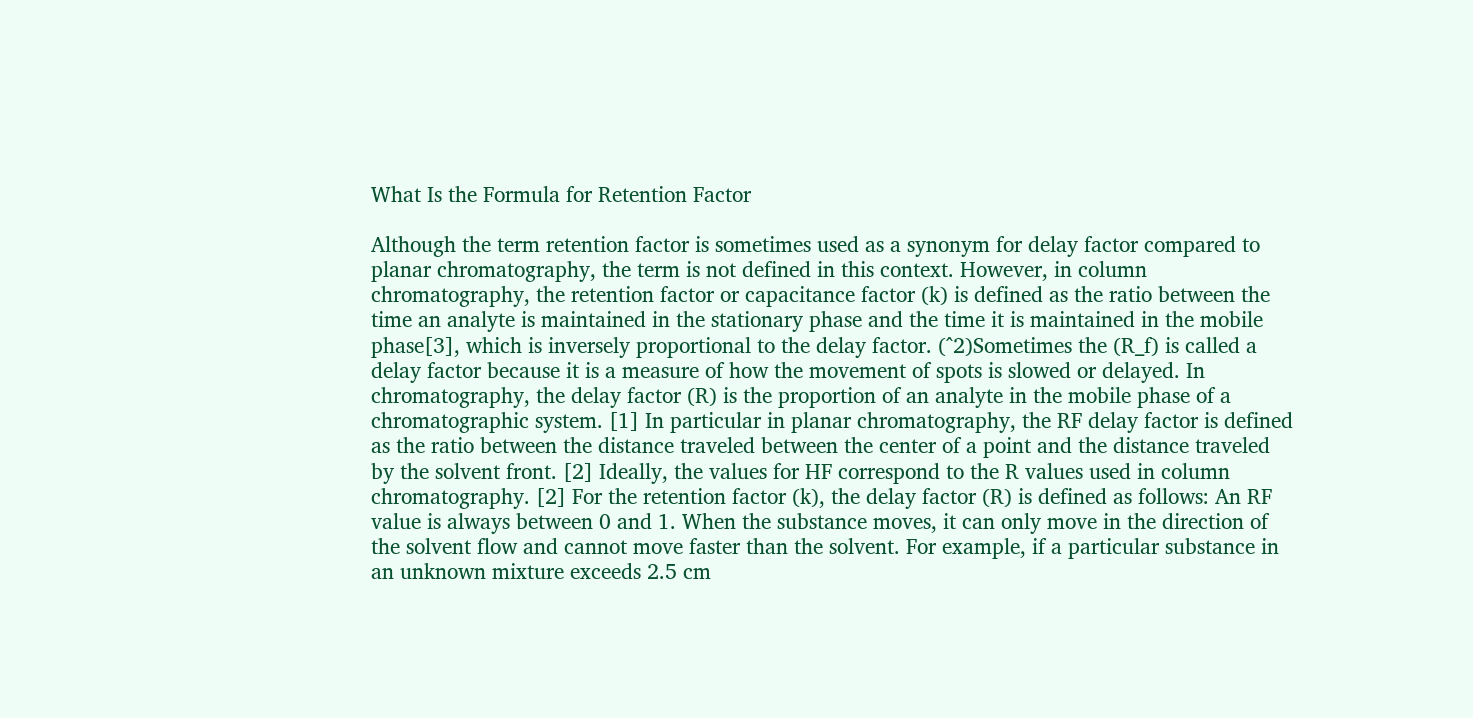What Is the Formula for Retention Factor

Although the term retention factor is sometimes used as a synonym for delay factor compared to planar chromatography, the term is not defined in this context. However, in column chromatography, the retention factor or capacitance factor (k) is defined as the ratio between the time an analyte is maintained in the stationary phase and the time it is maintained in the mobile phase[3], which is inversely proportional to the delay factor. (^2)Sometimes the (R_f) is called a delay factor because it is a measure of how the movement of spots is slowed or delayed. In chromatography, the delay factor (R) is the proportion of an analyte in the mobile phase of a chromatographic system. [1] In particular in planar chromatography, the RF delay factor is defined as the ratio between the distance traveled between the center of a point and the distance traveled by the solvent front. [2] Ideally, the values for HF correspond to the R values used in column chromatography. [2] For the retention factor (k), the delay factor (R) is defined as follows: An RF value is always between 0 and 1. When the substance moves, it can only move in the direction of the solvent flow and cannot move faster than the solvent. For example, if a particular substance in an unknown mixture exceeds 2.5 cm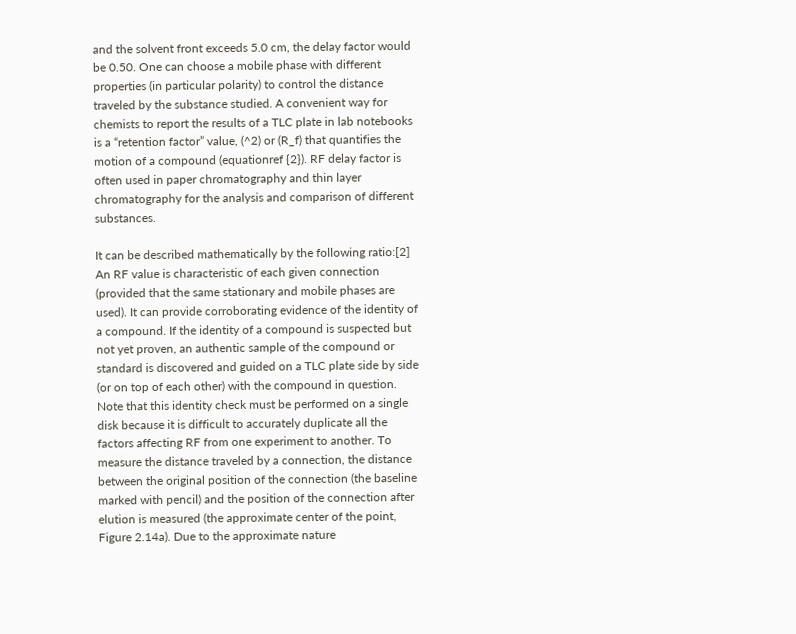and the solvent front exceeds 5.0 cm, the delay factor would be 0.50. One can choose a mobile phase with different properties (in particular polarity) to control the distance traveled by the substance studied. A convenient way for chemists to report the results of a TLC plate in lab notebooks is a “retention factor” value, (^2) or (R_f) that quantifies the motion of a compound (equationref {2}). RF delay factor is often used in paper chromatography and thin layer chromatography for the analysis and comparison of different substances.

It can be described mathematically by the following ratio:[2] An RF value is characteristic of each given connection (provided that the same stationary and mobile phases are used). It can provide corroborating evidence of the identity of a compound. If the identity of a compound is suspected but not yet proven, an authentic sample of the compound or standard is discovered and guided on a TLC plate side by side (or on top of each other) with the compound in question. Note that this identity check must be performed on a single disk because it is difficult to accurately duplicate all the factors affecting RF from one experiment to another. To measure the distance traveled by a connection, the distance between the original position of the connection (the baseline marked with pencil) and the position of the connection after elution is measured (the approximate center of the point, Figure 2.14a). Due to the approximate nature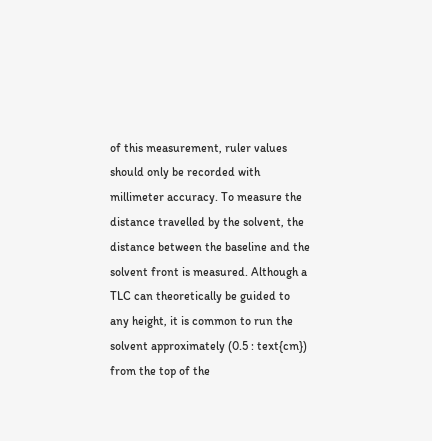of this measurement, ruler values should only be recorded with millimeter accuracy. To measure the distance travelled by the solvent, the distance between the baseline and the solvent front is measured. Although a TLC can theoretically be guided to any height, it is common to run the solvent approximately (0.5 : text{cm}) from the top of the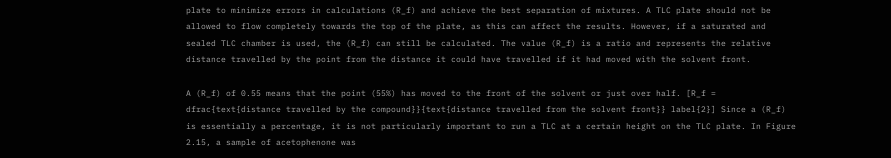plate to minimize errors in calculations (R_f) and achieve the best separation of mixtures. A TLC plate should not be allowed to flow completely towards the top of the plate, as this can affect the results. However, if a saturated and sealed TLC chamber is used, the (R_f) can still be calculated. The value (R_f) is a ratio and represents the relative distance travelled by the point from the distance it could have travelled if it had moved with the solvent front.

A (R_f) of 0.55 means that the point (55%) has moved to the front of the solvent or just over half. [R_f = dfrac{text{distance travelled by the compound}}{text{distance travelled from the solvent front}} label{2}] Since a (R_f) is essentially a percentage, it is not particularly important to run a TLC at a certain height on the TLC plate. In Figure 2.15, a sample of acetophenone was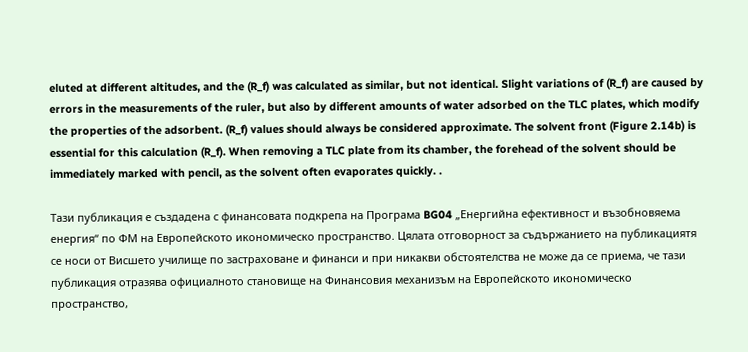eluted at different altitudes, and the (R_f) was calculated as similar, but not identical. Slight variations of (R_f) are caused by errors in the measurements of the ruler, but also by different amounts of water adsorbed on the TLC plates, which modify the properties of the adsorbent. (R_f) values should always be considered approximate. The solvent front (Figure 2.14b) is essential for this calculation (R_f). When removing a TLC plate from its chamber, the forehead of the solvent should be immediately marked with pencil, as the solvent often evaporates quickly. .

Тази публикация е създадена с финансовата подкрепа на Програма BG04 „Енергийна ефективност и възобновяема енергия“ по ФМ на Европейското икономическо пространство. Цялата отговорност за съдържанието на публикациятя се носи от Висшето училище по застраховане и финанси и при никакви обстоятелства не може да се приема, че тази публикация отразява официалното становище на Финансовия механизъм на Европейското икономическо пространство,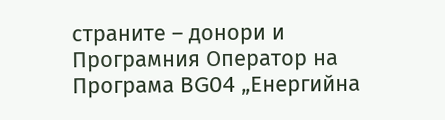страните – донори и Програмния Оператор на Програма BG04 „Енергийна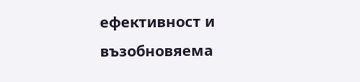ефективност и възобновяема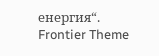енергия“. Frontier Theme